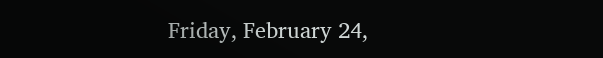Friday, February 24,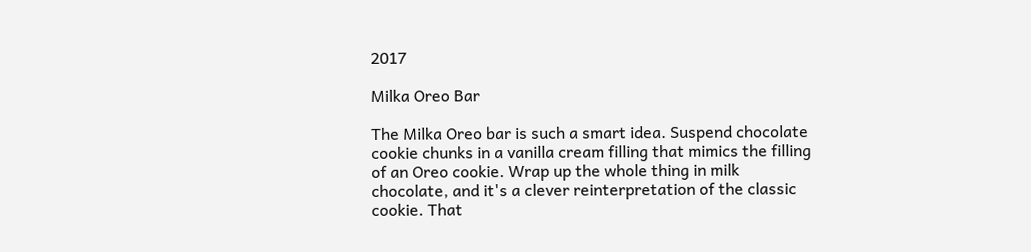2017

Milka Oreo Bar

The Milka Oreo bar is such a smart idea. Suspend chocolate cookie chunks in a vanilla cream filling that mimics the filling of an Oreo cookie. Wrap up the whole thing in milk chocolate, and it's a clever reinterpretation of the classic cookie. That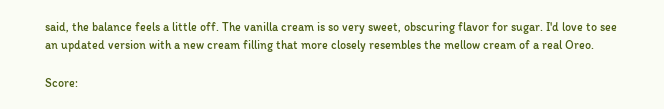said, the balance feels a little off. The vanilla cream is so very sweet, obscuring flavor for sugar. I'd love to see an updated version with a new cream filling that more closely resembles the mellow cream of a real Oreo.

Score: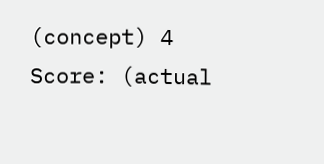(concept) 4
Score: (actual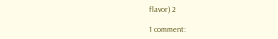flavor) 2

1 comment: